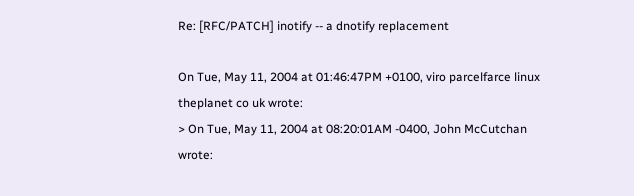Re: [RFC/PATCH] inotify -- a dnotify replacement

On Tue, May 11, 2004 at 01:46:47PM +0100, viro parcelfarce linux theplanet co uk wrote:
> On Tue, May 11, 2004 at 08:20:01AM -0400, John McCutchan wrote: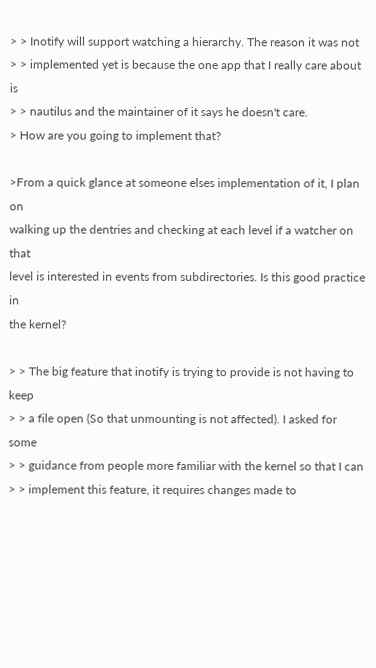> > Inotify will support watching a hierarchy. The reason it was not
> > implemented yet is because the one app that I really care about is
> > nautilus and the maintainer of it says he doesn't care.
> How are you going to implement that?

>From a quick glance at someone elses implementation of it, I plan on
walking up the dentries and checking at each level if a watcher on that
level is interested in events from subdirectories. Is this good practice in
the kernel?

> > The big feature that inotify is trying to provide is not having to keep
> > a file open (So that unmounting is not affected). I asked for some
> > guidance from people more familiar with the kernel so that I can
> > implement this feature, it requires changes made to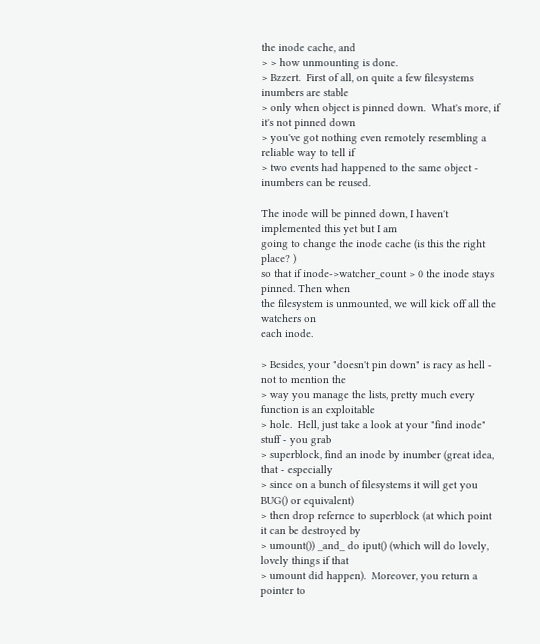the inode cache, and
> > how unmounting is done.
> Bzzert.  First of all, on quite a few filesystems inumbers are stable
> only when object is pinned down.  What's more, if it's not pinned down
> you've got nothing even remotely resembling a reliable way to tell if
> two events had happened to the same object - inumbers can be reused.

The inode will be pinned down, I haven't implemented this yet but I am
going to change the inode cache (is this the right place? )
so that if inode->watcher_count > 0 the inode stays pinned. Then when
the filesystem is unmounted, we will kick off all the watchers on
each inode.

> Besides, your "doesn't pin down" is racy as hell - not to mention the
> way you manage the lists, pretty much every function is an exploitable
> hole.  Hell, just take a look at your "find inode" stuff - you grab
> superblock, find an inode by inumber (great idea, that - especially
> since on a bunch of filesystems it will get you BUG() or equivalent)
> then drop refernce to superblock (at which point it can be destroyed by
> umount()) _and_ do iput() (which will do lovely, lovely things if that
> umount did happen).  Moreover, you return a pointer to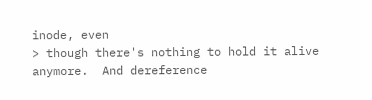inode, even
> though there's nothing to hold it alive anymore.  And dereference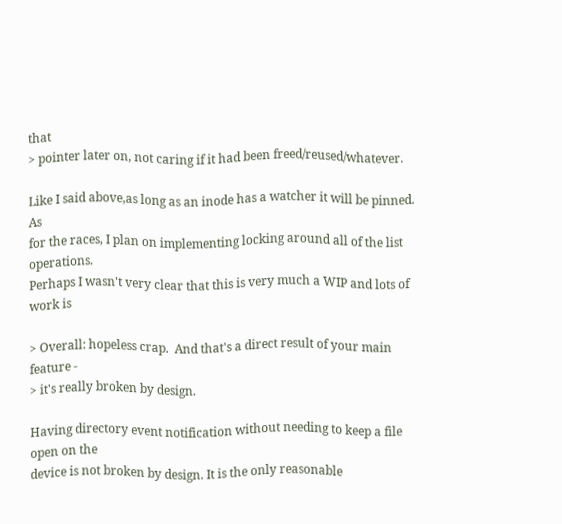that
> pointer later on, not caring if it had been freed/reused/whatever.

Like I said above,as long as an inode has a watcher it will be pinned. As
for the races, I plan on implementing locking around all of the list operations.
Perhaps I wasn't very clear that this is very much a WIP and lots of work is

> Overall: hopeless crap.  And that's a direct result of your main feature -
> it's really broken by design.

Having directory event notification without needing to keep a file open on the
device is not broken by design. It is the only reasonable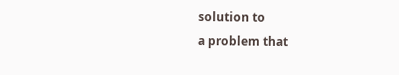solution to
a problem that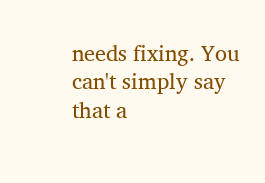needs fixing. You can't simply say that a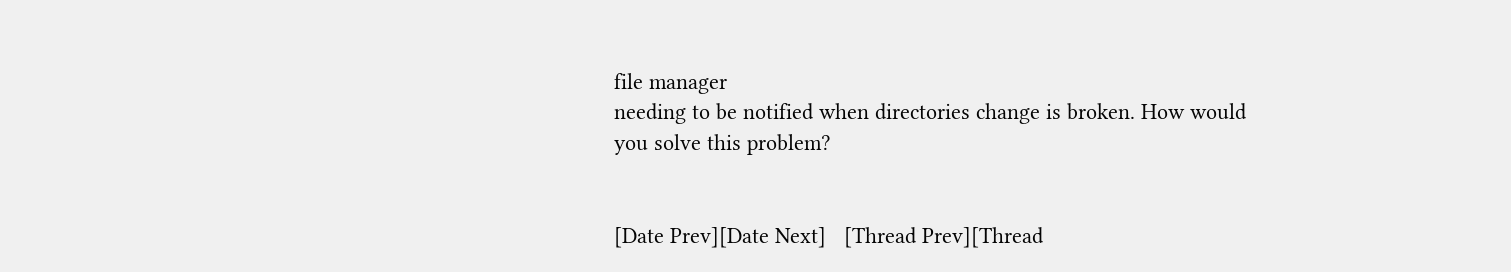file manager
needing to be notified when directories change is broken. How would
you solve this problem?


[Date Prev][Date Next]   [Thread Prev][Thread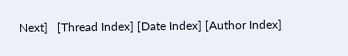Next]   [Thread Index] [Date Index] [Author Index]